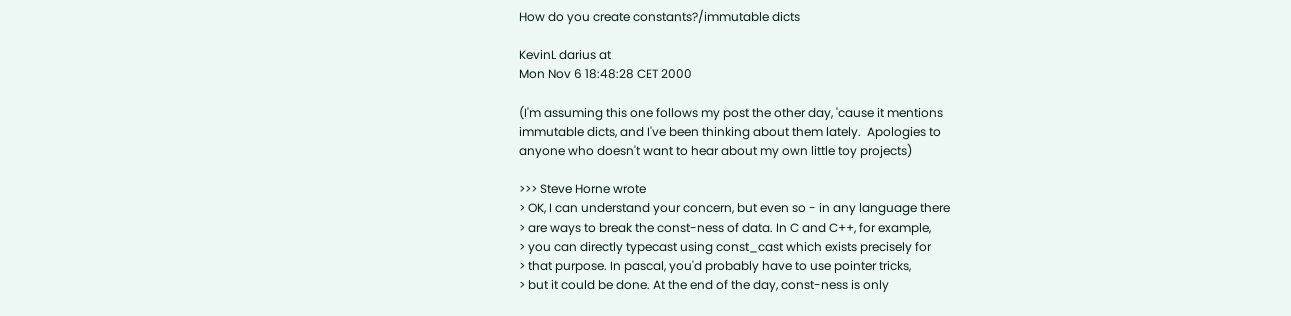How do you create constants?/immutable dicts

KevinL darius at
Mon Nov 6 18:48:28 CET 2000

(I'm assuming this one follows my post the other day, 'cause it mentions
immutable dicts, and I've been thinking about them lately.  Apologies to
anyone who doesn't want to hear about my own little toy projects)

>>> Steve Horne wrote
> OK, I can understand your concern, but even so - in any language there
> are ways to break the const-ness of data. In C and C++, for example,
> you can directly typecast using const_cast which exists precisely for
> that purpose. In pascal, you'd probably have to use pointer tricks,
> but it could be done. At the end of the day, const-ness is only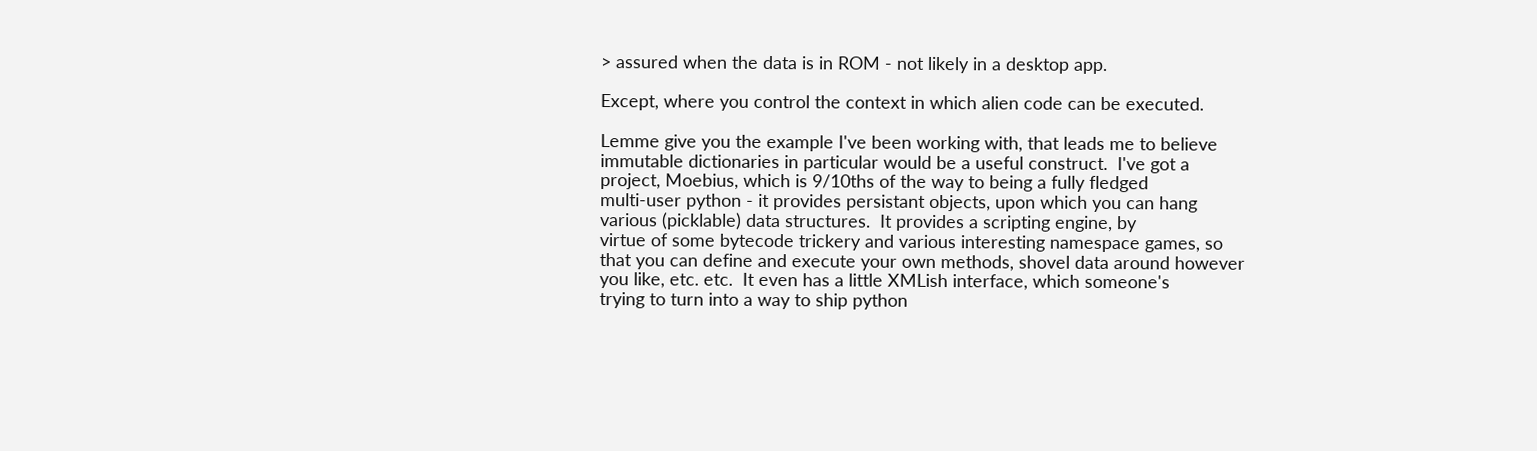> assured when the data is in ROM - not likely in a desktop app.

Except, where you control the context in which alien code can be executed.

Lemme give you the example I've been working with, that leads me to believe
immutable dictionaries in particular would be a useful construct.  I've got a
project, Moebius, which is 9/10ths of the way to being a fully fledged
multi-user python - it provides persistant objects, upon which you can hang
various (picklable) data structures.  It provides a scripting engine, by
virtue of some bytecode trickery and various interesting namespace games, so
that you can define and execute your own methods, shovel data around however
you like, etc. etc.  It even has a little XMLish interface, which someone's
trying to turn into a way to ship python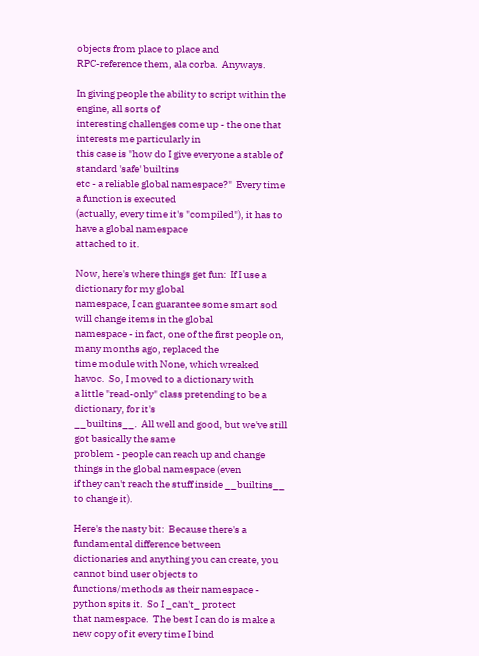objects from place to place and
RPC-reference them, ala corba.  Anyways.

In giving people the ability to script within the engine, all sorts of
interesting challenges come up - the one that interests me particularly in
this case is "how do I give everyone a stable of standard 'safe' builtins
etc - a reliable global namespace?"  Every time a function is executed
(actually, every time it's "compiled"), it has to have a global namespace
attached to it.

Now, here's where things get fun:  If I use a dictionary for my global
namespace, I can guarantee some smart sod will change items in the global
namespace - in fact, one of the first people on, many months ago, replaced the
time module with None, which wreaked havoc.  So, I moved to a dictionary with
a little "read-only" class pretending to be a dictionary, for it's
__builtins__.  All well and good, but we've still got basically the same
problem - people can reach up and change things in the global namespace (even
if they can't reach the stuff inside __builtins__ to change it).

Here's the nasty bit:  Because there's a fundamental difference between
dictionaries and anything you can create, you cannot bind user objects to
functions/methods as their namespace - python spits it.  So I _can't_ protect
that namespace.  The best I can do is make a new copy of it every time I bind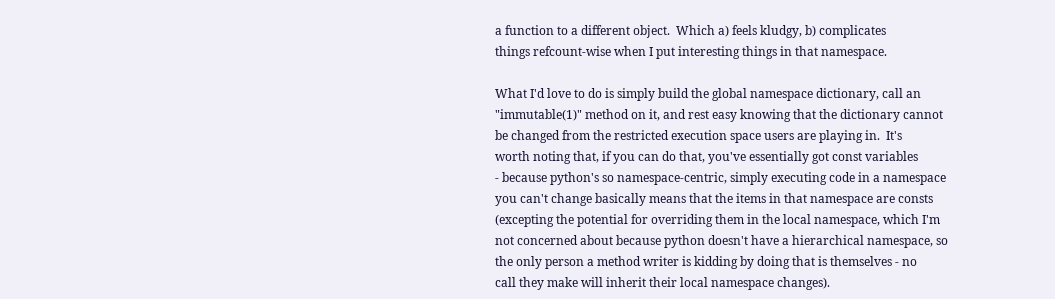a function to a different object.  Which a) feels kludgy, b) complicates
things refcount-wise when I put interesting things in that namespace.

What I'd love to do is simply build the global namespace dictionary, call an
"immutable(1)" method on it, and rest easy knowing that the dictionary cannot
be changed from the restricted execution space users are playing in.  It's
worth noting that, if you can do that, you've essentially got const variables
- because python's so namespace-centric, simply executing code in a namespace
you can't change basically means that the items in that namespace are consts
(excepting the potential for overriding them in the local namespace, which I'm
not concerned about because python doesn't have a hierarchical namespace, so
the only person a method writer is kidding by doing that is themselves - no
call they make will inherit their local namespace changes).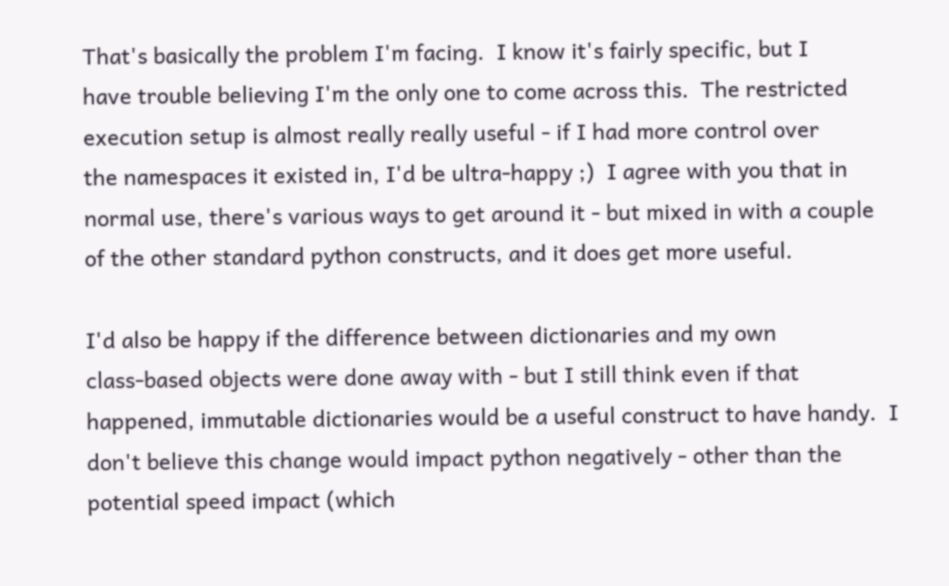That's basically the problem I'm facing.  I know it's fairly specific, but I
have trouble believing I'm the only one to come across this.  The restricted
execution setup is almost really really useful - if I had more control over
the namespaces it existed in, I'd be ultra-happy ;)  I agree with you that in
normal use, there's various ways to get around it - but mixed in with a couple
of the other standard python constructs, and it does get more useful.

I'd also be happy if the difference between dictionaries and my own
class-based objects were done away with - but I still think even if that
happened, immutable dictionaries would be a useful construct to have handy.  I
don't believe this change would impact python negatively - other than the
potential speed impact (which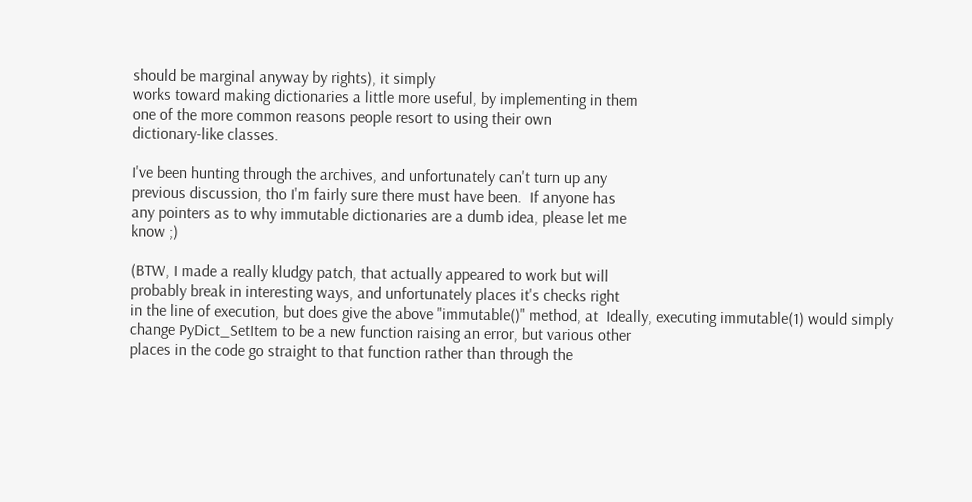should be marginal anyway by rights), it simply
works toward making dictionaries a little more useful, by implementing in them
one of the more common reasons people resort to using their own
dictionary-like classes.

I've been hunting through the archives, and unfortunately can't turn up any
previous discussion, tho I'm fairly sure there must have been.  If anyone has
any pointers as to why immutable dictionaries are a dumb idea, please let me
know ;)

(BTW, I made a really kludgy patch, that actually appeared to work but will
probably break in interesting ways, and unfortunately places it's checks right
in the line of execution, but does give the above "immutable()" method, at  Ideally, executing immutable(1) would simply
change PyDict_SetItem to be a new function raising an error, but various other
places in the code go straight to that function rather than through the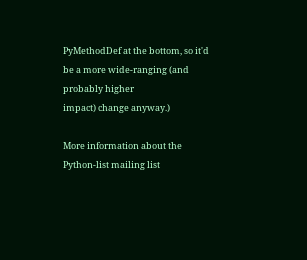PyMethodDef at the bottom, so it'd be a more wide-ranging (and probably higher
impact) change anyway.)

More information about the Python-list mailing list